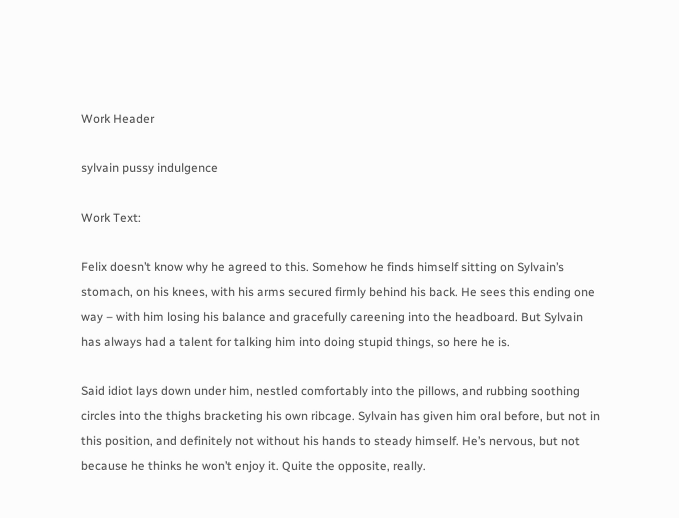Work Header

sylvain pussy indulgence

Work Text:

Felix doesn’t know why he agreed to this. Somehow he finds himself sitting on Sylvain’s stomach, on his knees, with his arms secured firmly behind his back. He sees this ending one way – with him losing his balance and gracefully careening into the headboard. But Sylvain has always had a talent for talking him into doing stupid things, so here he is.

Said idiot lays down under him, nestled comfortably into the pillows, and rubbing soothing circles into the thighs bracketing his own ribcage. Sylvain has given him oral before, but not in this position, and definitely not without his hands to steady himself. He’s nervous, but not because he thinks he won’t enjoy it. Quite the opposite, really.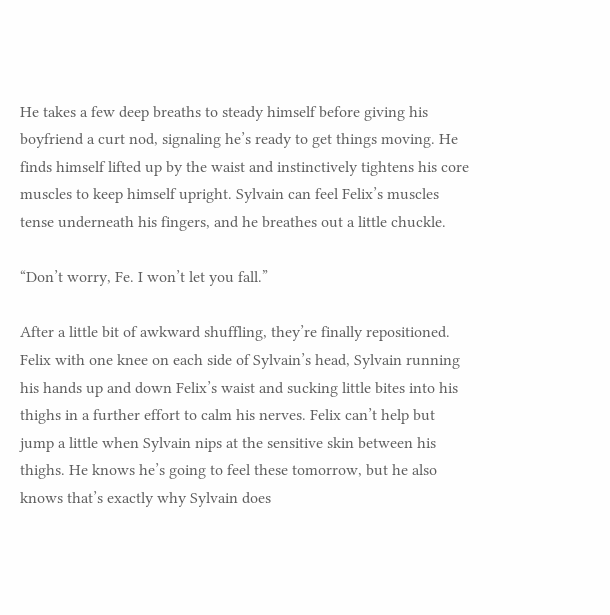He takes a few deep breaths to steady himself before giving his boyfriend a curt nod, signaling he’s ready to get things moving. He finds himself lifted up by the waist and instinctively tightens his core muscles to keep himself upright. Sylvain can feel Felix’s muscles tense underneath his fingers, and he breathes out a little chuckle.

“Don’t worry, Fe. I won’t let you fall.”

After a little bit of awkward shuffling, they’re finally repositioned. Felix with one knee on each side of Sylvain’s head, Sylvain running his hands up and down Felix’s waist and sucking little bites into his thighs in a further effort to calm his nerves. Felix can’t help but jump a little when Sylvain nips at the sensitive skin between his thighs. He knows he’s going to feel these tomorrow, but he also knows that’s exactly why Sylvain does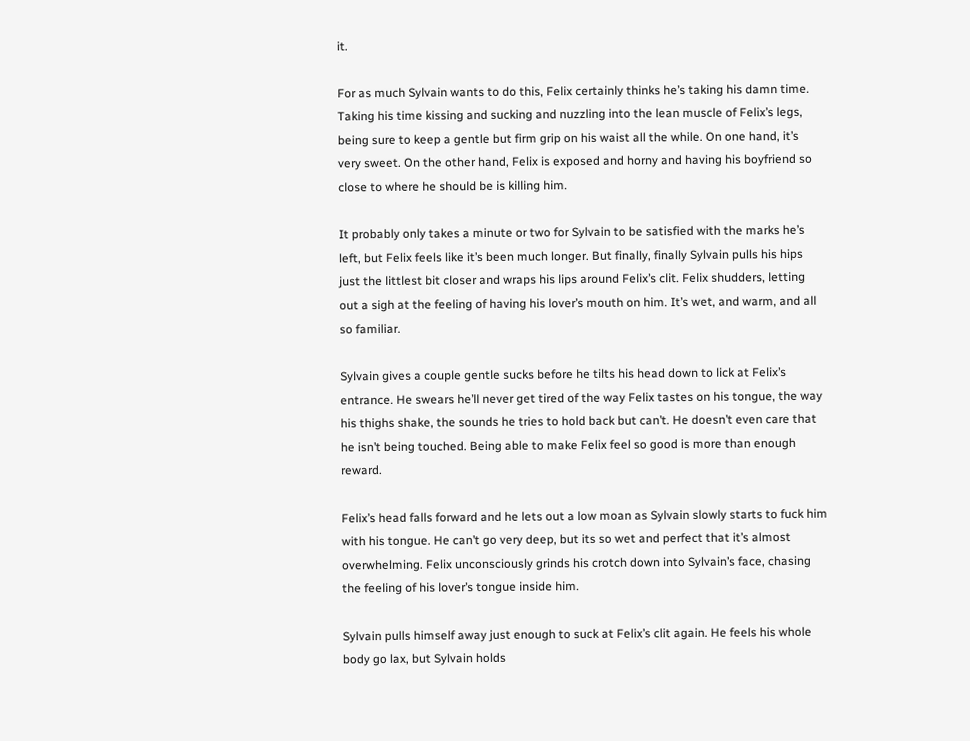it.

For as much Sylvain wants to do this, Felix certainly thinks he’s taking his damn time. Taking his time kissing and sucking and nuzzling into the lean muscle of Felix’s legs, being sure to keep a gentle but firm grip on his waist all the while. On one hand, it’s very sweet. On the other hand, Felix is exposed and horny and having his boyfriend so close to where he should be is killing him.

It probably only takes a minute or two for Sylvain to be satisfied with the marks he’s left, but Felix feels like it’s been much longer. But finally, finally Sylvain pulls his hips just the littlest bit closer and wraps his lips around Felix’s clit. Felix shudders, letting out a sigh at the feeling of having his lover’s mouth on him. It’s wet, and warm, and all so familiar.

Sylvain gives a couple gentle sucks before he tilts his head down to lick at Felix’s entrance. He swears he’ll never get tired of the way Felix tastes on his tongue, the way his thighs shake, the sounds he tries to hold back but can’t. He doesn’t even care that he isn’t being touched. Being able to make Felix feel so good is more than enough reward.

Felix’s head falls forward and he lets out a low moan as Sylvain slowly starts to fuck him with his tongue. He can’t go very deep, but its so wet and perfect that it’s almost overwhelming. Felix unconsciously grinds his crotch down into Sylvain’s face, chasing the feeling of his lover’s tongue inside him.

Sylvain pulls himself away just enough to suck at Felix’s clit again. He feels his whole body go lax, but Sylvain holds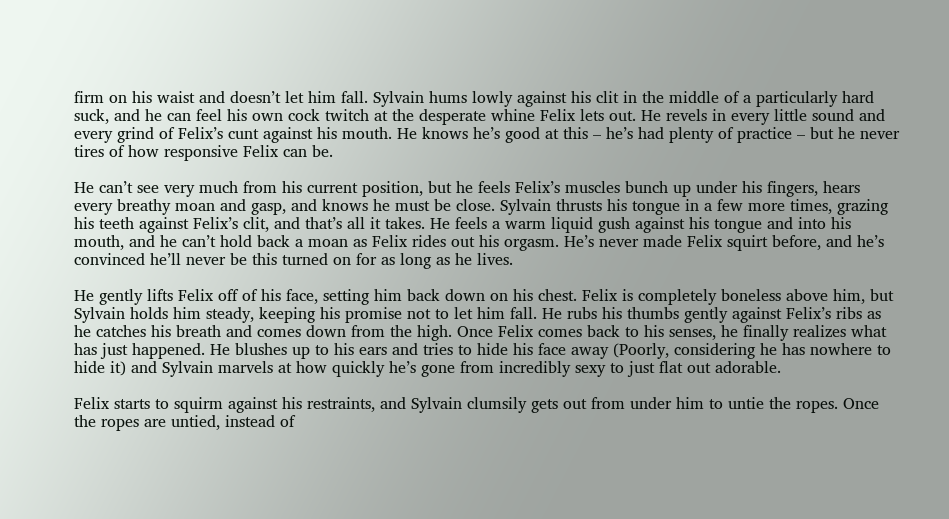firm on his waist and doesn’t let him fall. Sylvain hums lowly against his clit in the middle of a particularly hard suck, and he can feel his own cock twitch at the desperate whine Felix lets out. He revels in every little sound and every grind of Felix’s cunt against his mouth. He knows he’s good at this – he’s had plenty of practice – but he never tires of how responsive Felix can be.

He can’t see very much from his current position, but he feels Felix’s muscles bunch up under his fingers, hears every breathy moan and gasp, and knows he must be close. Sylvain thrusts his tongue in a few more times, grazing his teeth against Felix’s clit, and that’s all it takes. He feels a warm liquid gush against his tongue and into his mouth, and he can’t hold back a moan as Felix rides out his orgasm. He’s never made Felix squirt before, and he’s convinced he’ll never be this turned on for as long as he lives.

He gently lifts Felix off of his face, setting him back down on his chest. Felix is completely boneless above him, but Sylvain holds him steady, keeping his promise not to let him fall. He rubs his thumbs gently against Felix’s ribs as he catches his breath and comes down from the high. Once Felix comes back to his senses, he finally realizes what has just happened. He blushes up to his ears and tries to hide his face away (Poorly, considering he has nowhere to hide it) and Sylvain marvels at how quickly he’s gone from incredibly sexy to just flat out adorable.

Felix starts to squirm against his restraints, and Sylvain clumsily gets out from under him to untie the ropes. Once the ropes are untied, instead of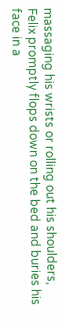massaging his wrists or rolling out his shoulders, Felix promptly flops down on the bed and buries his face in a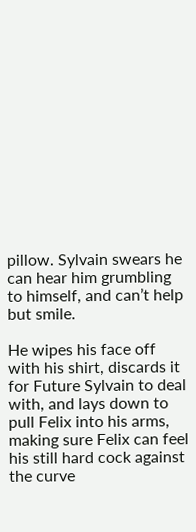pillow. Sylvain swears he can hear him grumbling to himself, and can’t help but smile.

He wipes his face off with his shirt, discards it for Future Sylvain to deal with, and lays down to pull Felix into his arms, making sure Felix can feel his still hard cock against the curve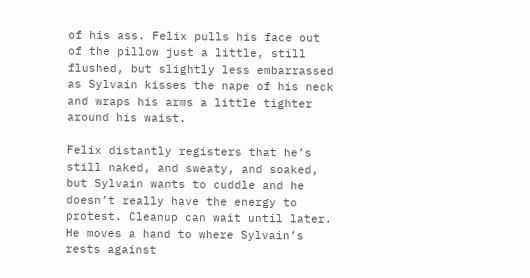of his ass. Felix pulls his face out of the pillow just a little, still flushed, but slightly less embarrassed as Sylvain kisses the nape of his neck and wraps his arms a little tighter around his waist.

Felix distantly registers that he’s still naked, and sweaty, and soaked, but Sylvain wants to cuddle and he doesn’t really have the energy to protest. Cleanup can wait until later. He moves a hand to where Sylvain’s rests against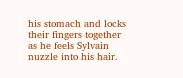his stomach and locks their fingers together as he feels Sylvain nuzzle into his hair.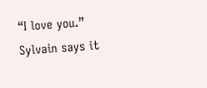“I love you.” Sylvain says it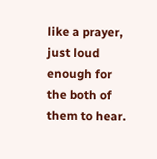like a prayer, just loud enough for the both of them to hear.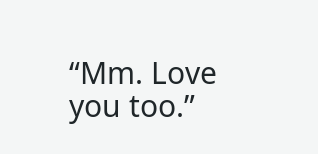“Mm. Love you too.”